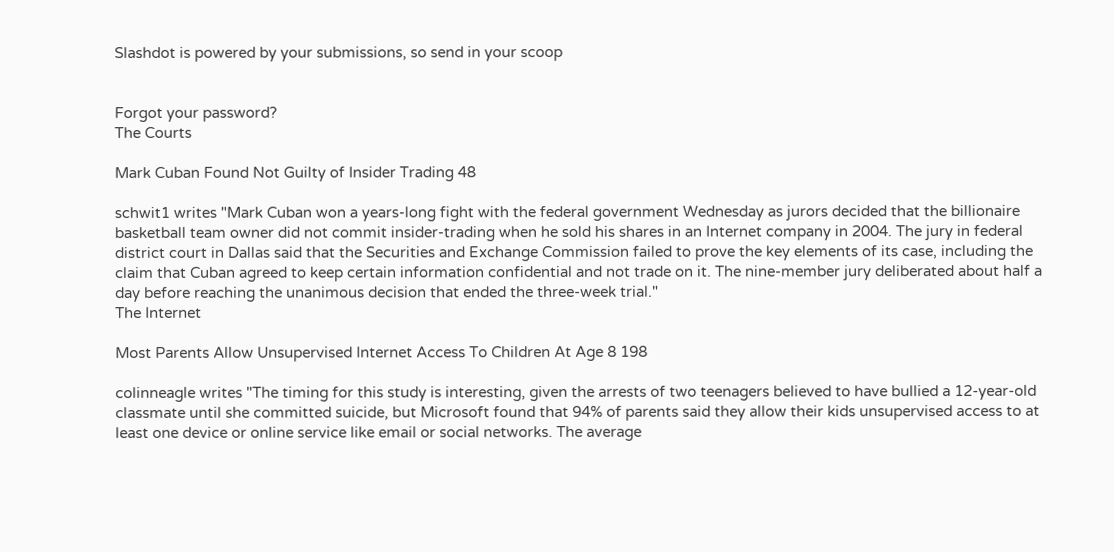Slashdot is powered by your submissions, so send in your scoop


Forgot your password?
The Courts

Mark Cuban Found Not Guilty of Insider Trading 48

schwit1 writes "Mark Cuban won a years-long fight with the federal government Wednesday as jurors decided that the billionaire basketball team owner did not commit insider-trading when he sold his shares in an Internet company in 2004. The jury in federal district court in Dallas said that the Securities and Exchange Commission failed to prove the key elements of its case, including the claim that Cuban agreed to keep certain information confidential and not trade on it. The nine-member jury deliberated about half a day before reaching the unanimous decision that ended the three-week trial."
The Internet

Most Parents Allow Unsupervised Internet Access To Children At Age 8 198

colinneagle writes "The timing for this study is interesting, given the arrests of two teenagers believed to have bullied a 12-year-old classmate until she committed suicide, but Microsoft found that 94% of parents said they allow their kids unsupervised access to at least one device or online service like email or social networks. The average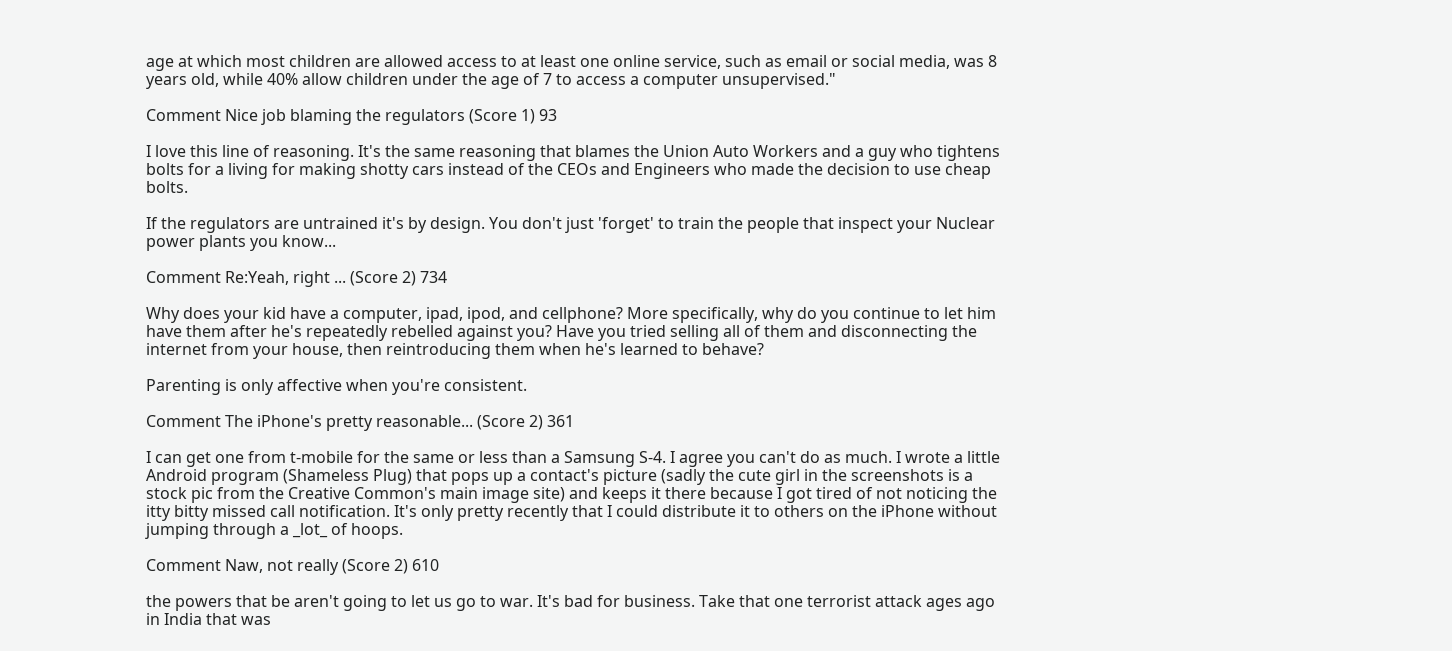age at which most children are allowed access to at least one online service, such as email or social media, was 8 years old, while 40% allow children under the age of 7 to access a computer unsupervised."

Comment Nice job blaming the regulators (Score 1) 93

I love this line of reasoning. It's the same reasoning that blames the Union Auto Workers and a guy who tightens bolts for a living for making shotty cars instead of the CEOs and Engineers who made the decision to use cheap bolts.

If the regulators are untrained it's by design. You don't just 'forget' to train the people that inspect your Nuclear power plants you know...

Comment Re:Yeah, right ... (Score 2) 734

Why does your kid have a computer, ipad, ipod, and cellphone? More specifically, why do you continue to let him have them after he's repeatedly rebelled against you? Have you tried selling all of them and disconnecting the internet from your house, then reintroducing them when he's learned to behave?

Parenting is only affective when you're consistent.

Comment The iPhone's pretty reasonable... (Score 2) 361

I can get one from t-mobile for the same or less than a Samsung S-4. I agree you can't do as much. I wrote a little Android program (Shameless Plug) that pops up a contact's picture (sadly the cute girl in the screenshots is a stock pic from the Creative Common's main image site) and keeps it there because I got tired of not noticing the itty bitty missed call notification. It's only pretty recently that I could distribute it to others on the iPhone without jumping through a _lot_ of hoops.

Comment Naw, not really (Score 2) 610

the powers that be aren't going to let us go to war. It's bad for business. Take that one terrorist attack ages ago in India that was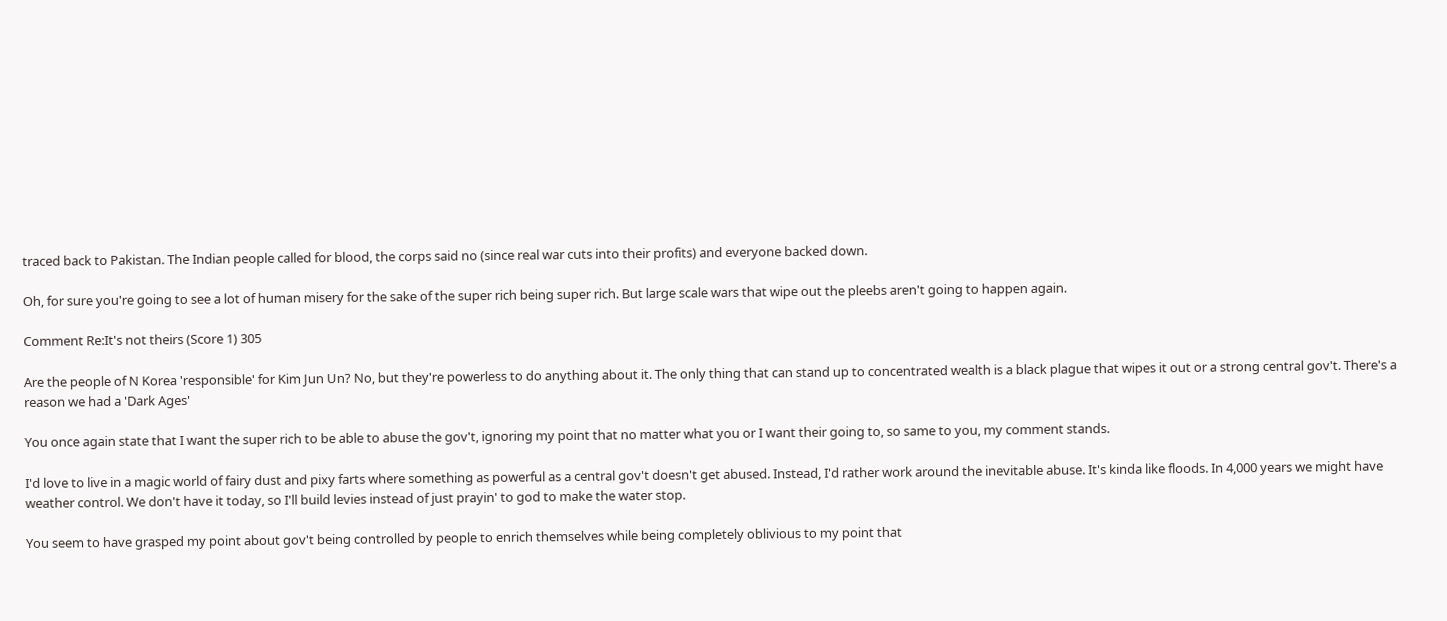traced back to Pakistan. The Indian people called for blood, the corps said no (since real war cuts into their profits) and everyone backed down.

Oh, for sure you're going to see a lot of human misery for the sake of the super rich being super rich. But large scale wars that wipe out the pleebs aren't going to happen again.

Comment Re:It's not theirs (Score 1) 305

Are the people of N Korea 'responsible' for Kim Jun Un? No, but they're powerless to do anything about it. The only thing that can stand up to concentrated wealth is a black plague that wipes it out or a strong central gov't. There's a reason we had a 'Dark Ages'

You once again state that I want the super rich to be able to abuse the gov't, ignoring my point that no matter what you or I want their going to, so same to you, my comment stands.

I'd love to live in a magic world of fairy dust and pixy farts where something as powerful as a central gov't doesn't get abused. Instead, I'd rather work around the inevitable abuse. It's kinda like floods. In 4,000 years we might have weather control. We don't have it today, so I'll build levies instead of just prayin' to god to make the water stop.

You seem to have grasped my point about gov't being controlled by people to enrich themselves while being completely oblivious to my point that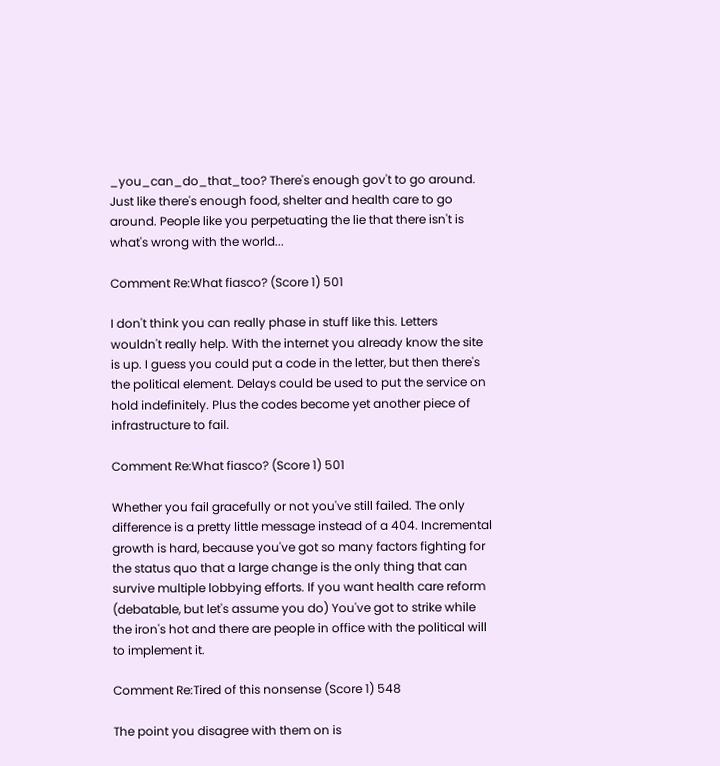_you_can_do_that_too? There's enough gov't to go around. Just like there's enough food, shelter and health care to go around. People like you perpetuating the lie that there isn't is what's wrong with the world...

Comment Re:What fiasco? (Score 1) 501

I don't think you can really phase in stuff like this. Letters wouldn't really help. With the internet you already know the site is up. I guess you could put a code in the letter, but then there's the political element. Delays could be used to put the service on hold indefinitely. Plus the codes become yet another piece of infrastructure to fail.

Comment Re:What fiasco? (Score 1) 501

Whether you fail gracefully or not you've still failed. The only difference is a pretty little message instead of a 404. Incremental growth is hard, because you've got so many factors fighting for the status quo that a large change is the only thing that can survive multiple lobbying efforts. If you want health care reform (debatable, but let's assume you do) You've got to strike while the iron's hot and there are people in office with the political will to implement it.

Comment Re:Tired of this nonsense (Score 1) 548

The point you disagree with them on is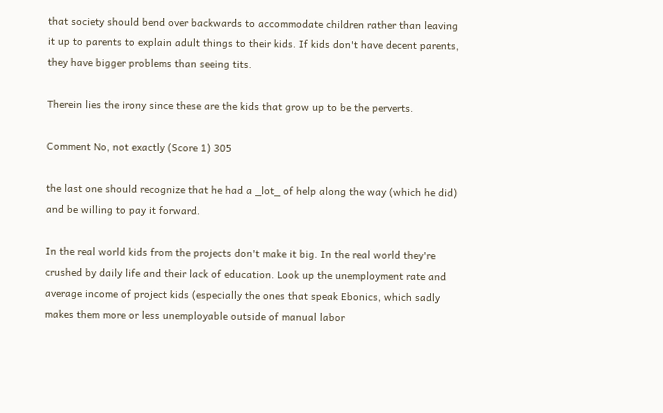that society should bend over backwards to accommodate children rather than leaving it up to parents to explain adult things to their kids. If kids don't have decent parents, they have bigger problems than seeing tits.

Therein lies the irony since these are the kids that grow up to be the perverts.

Comment No, not exactly (Score 1) 305

the last one should recognize that he had a _lot_ of help along the way (which he did) and be willing to pay it forward.

In the real world kids from the projects don't make it big. In the real world they're crushed by daily life and their lack of education. Look up the unemployment rate and average income of project kids (especially the ones that speak Ebonics, which sadly makes them more or less unemployable outside of manual labor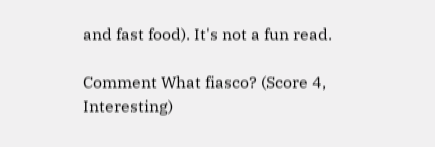and fast food). It's not a fun read.

Comment What fiasco? (Score 4, Interesting)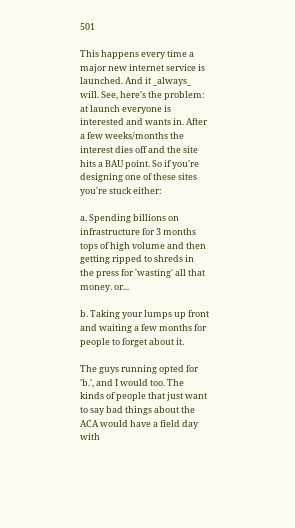501

This happens every time a major new internet service is launched. And it _always_ will. See, here's the problem: at launch everyone is interested and wants in. After a few weeks/months the interest dies off and the site hits a BAU point. So if you're designing one of these sites you're stuck either:

a. Spending billions on infrastructure for 3 months tops of high volume and then getting ripped to shreds in the press for 'wasting' all that money. or...

b. Taking your lumps up front and waiting a few months for people to forget about it.

The guys running opted for 'b.', and I would too. The kinds of people that just want to say bad things about the ACA would have a field day with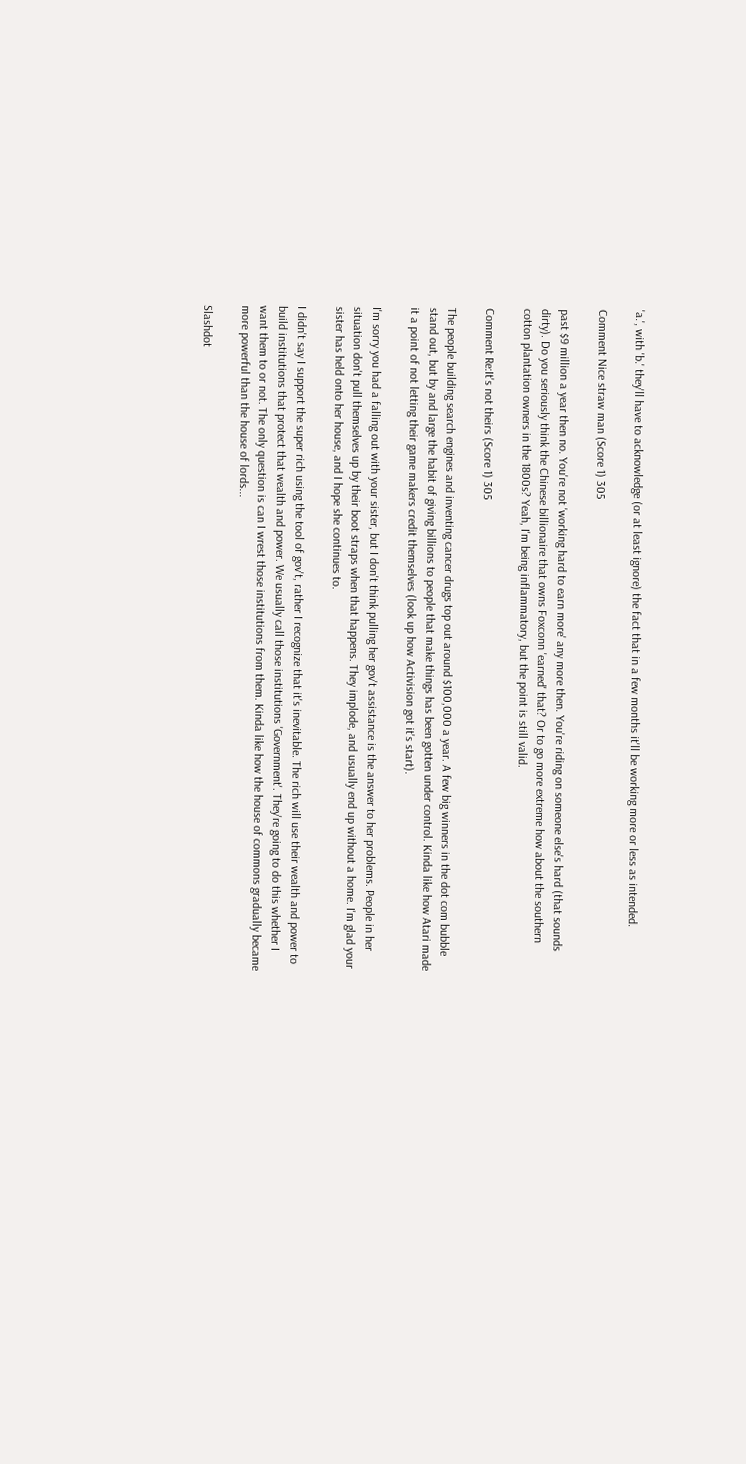'a.', with 'b.' they'll have to acknowledge (or at least ignore) the fact that in a few months it'll be working more or less as intended.

Comment Nice straw man (Score 1) 305

past $9 million a year then no. You're not 'working hard to earn more' any more then. You're riding on someone else's hard (that sounds dirty). Do you seriously think the Chinese billionaire that owns Foxconn 'earned' that? Or to go more extreme how about the southern cotton plantation owners in the 1800s? Yeah, I'm being inflammatory, but the point is still valid.

Comment Re:It's not theirs (Score 1) 305

The people building search engines and inventing cancer drugs top out around $100,000 a year. A few big winners in the dot com bubble stand out, but by and large the habit of giving billions to people that make things has been gotten under control. Kinda like how Atari made it a point of not letting their game makers credit themselves (look up how Activision got it's start).

I'm sorry you had a falling out with your sister, but I don't think pulling her gov't assistance is the answer to her problems. People in her situation don't pull themselves up by their boot straps when that happens. They implode, and usually end up without a home. I'm glad your sister has held onto her house, and I hope she continues to.

I didn't say I support the super rich using the tool of gov't, rather I recognize that it's inevitable. The rich will use their wealth and power to build institutions that protect that wealth and power. We usually call those institutions 'Government'. They're going to do this whether I want them to or not. The only question is can I wrest those institutions from them. Kinda like how the house of commons gradually became more powerful than the house of lords...

Slashdot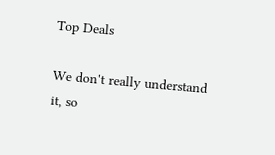Top Deals

We don't really understand it, so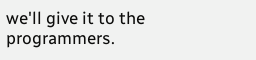we'll give it to the programmers.